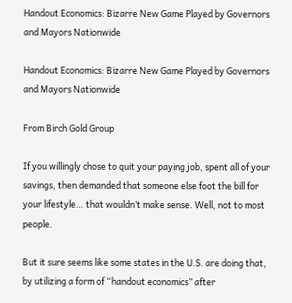Handout Economics: Bizarre New Game Played by Governors and Mayors Nationwide

Handout Economics: Bizarre New Game Played by Governors and Mayors Nationwide

From Birch Gold Group

If you willingly chose to quit your paying job, spent all of your savings, then demanded that someone else foot the bill for your lifestyle… that wouldn’t make sense. Well, not to most people.

But it sure seems like some states in the U.S. are doing that, by utilizing a form of “handout economics” after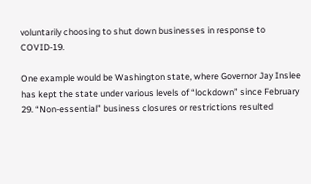voluntarily choosing to shut down businesses in response to COVID-19.

One example would be Washington state, where Governor Jay Inslee has kept the state under various levels of “lockdown” since February 29. “Non-essential” business closures or restrictions resulted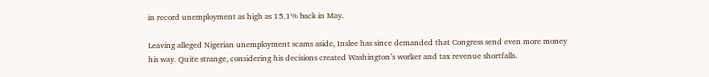in record unemployment as high as 15.1% back in May.

Leaving alleged Nigerian unemployment scams aside, Inslee has since demanded that Congress send even more money his way. Quite strange, considering his decisions created Washington’s worker and tax revenue shortfalls.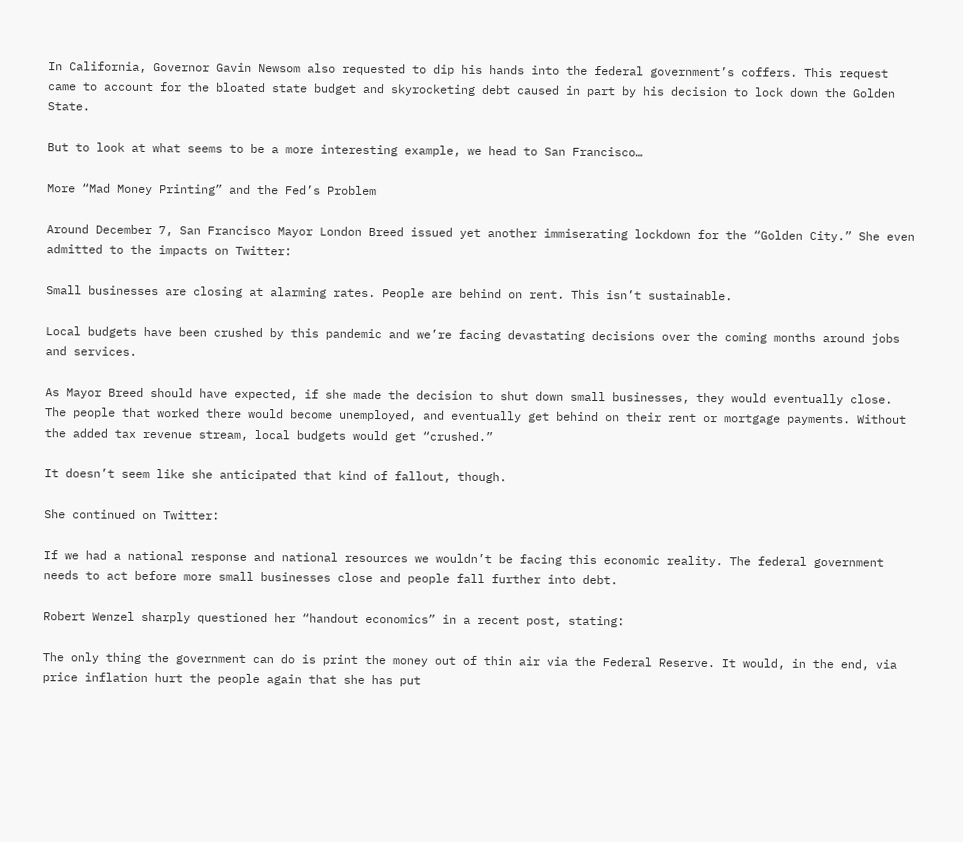In California, Governor Gavin Newsom also requested to dip his hands into the federal government’s coffers. This request came to account for the bloated state budget and skyrocketing debt caused in part by his decision to lock down the Golden State.

But to look at what seems to be a more interesting example, we head to San Francisco…

More “Mad Money Printing” and the Fed’s Problem

Around December 7, San Francisco Mayor London Breed issued yet another immiserating lockdown for the “Golden City.” She even admitted to the impacts on Twitter:

Small businesses are closing at alarming rates. People are behind on rent. This isn’t sustainable.

Local budgets have been crushed by this pandemic and we’re facing devastating decisions over the coming months around jobs and services.

As Mayor Breed should have expected, if she made the decision to shut down small businesses, they would eventually close. The people that worked there would become unemployed, and eventually get behind on their rent or mortgage payments. Without the added tax revenue stream, local budgets would get “crushed.”

It doesn’t seem like she anticipated that kind of fallout, though.

She continued on Twitter:

If we had a national response and national resources we wouldn’t be facing this economic reality. The federal government needs to act before more small businesses close and people fall further into debt.

Robert Wenzel sharply questioned her “handout economics” in a recent post, stating:

The only thing the government can do is print the money out of thin air via the Federal Reserve. It would, in the end, via price inflation hurt the people again that she has put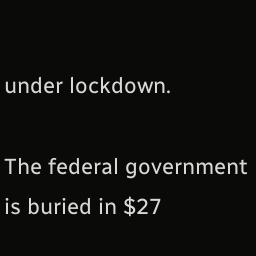under lockdown.

The federal government is buried in $27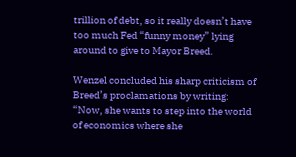trillion of debt, so it really doesn’t have too much Fed “funny money” lying around to give to Mayor Breed.

Wenzel concluded his sharp criticism of Breed’s proclamations by writing: “Now, she wants to step into the world of economics where she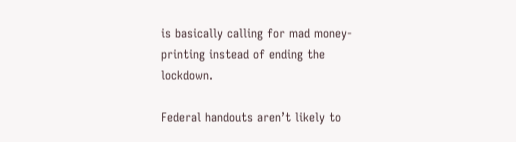is basically calling for mad money-printing instead of ending the lockdown.

Federal handouts aren’t likely to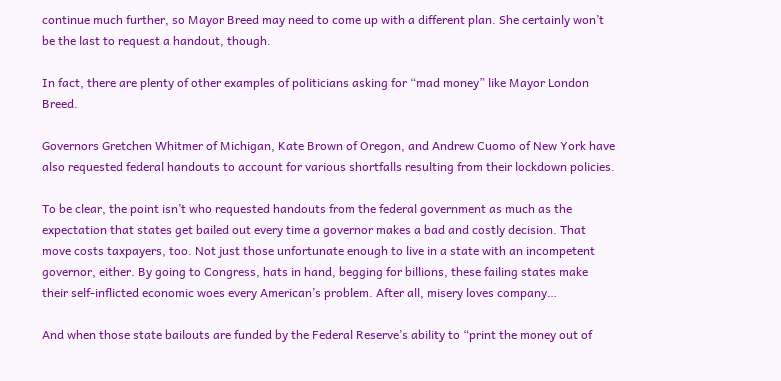continue much further, so Mayor Breed may need to come up with a different plan. She certainly won’t be the last to request a handout, though.

In fact, there are plenty of other examples of politicians asking for “mad money” like Mayor London Breed.

Governors Gretchen Whitmer of Michigan, Kate Brown of Oregon, and Andrew Cuomo of New York have also requested federal handouts to account for various shortfalls resulting from their lockdown policies.

To be clear, the point isn’t who requested handouts from the federal government as much as the expectation that states get bailed out every time a governor makes a bad and costly decision. That move costs taxpayers, too. Not just those unfortunate enough to live in a state with an incompetent governor, either. By going to Congress, hats in hand, begging for billions, these failing states make their self-inflicted economic woes every American’s problem. After all, misery loves company…

And when those state bailouts are funded by the Federal Reserve’s ability to “print the money out of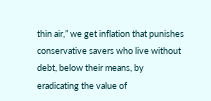thin air,” we get inflation that punishes conservative savers who live without debt, below their means, by eradicating the value of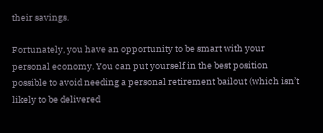their savings.

Fortunately, you have an opportunity to be smart with your personal economy. You can put yourself in the best position possible to avoid needing a personal retirement bailout (which isn’t likely to be delivered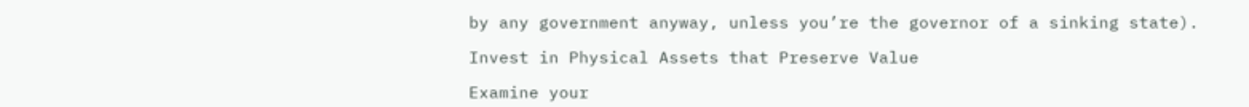by any government anyway, unless you’re the governor of a sinking state).

Invest in Physical Assets that Preserve Value

Examine your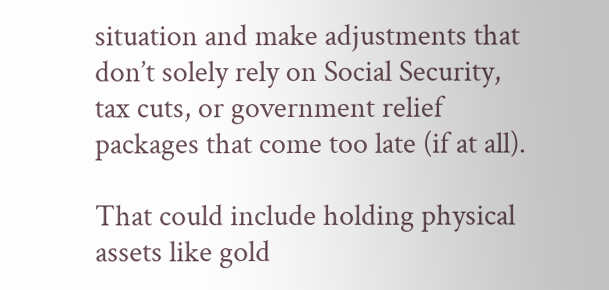situation and make adjustments that don’t solely rely on Social Security, tax cuts, or government relief packages that come too late (if at all).

That could include holding physical assets like gold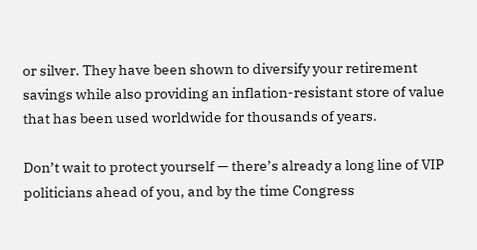or silver. They have been shown to diversify your retirement savings while also providing an inflation-resistant store of value that has been used worldwide for thousands of years.

Don’t wait to protect yourself — there’s already a long line of VIP politicians ahead of you, and by the time Congress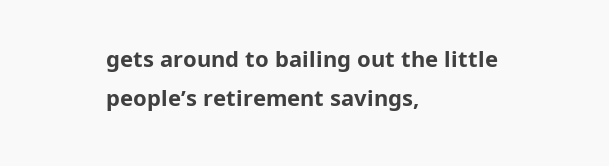gets around to bailing out the little people’s retirement savings,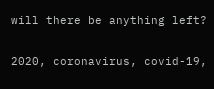will there be anything left?

2020, coronavirus, covid-19,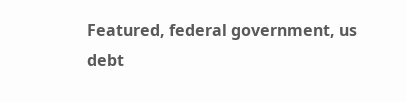Featured, federal government, us debt